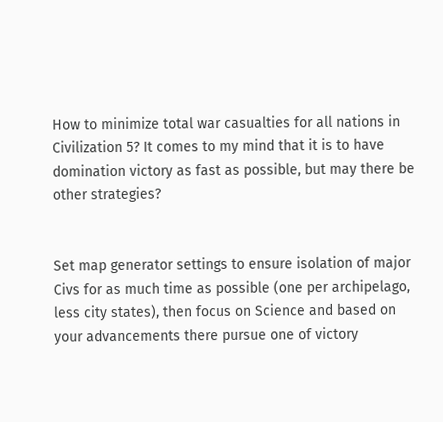How to minimize total war casualties for all nations in Civilization 5? It comes to my mind that it is to have domination victory as fast as possible, but may there be other strategies?


Set map generator settings to ensure isolation of major Civs for as much time as possible (one per archipelago, less city states), then focus on Science and based on your advancements there pursue one of victory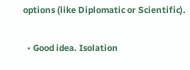options (like Diplomatic or Scientific).

  • Good idea. Isolation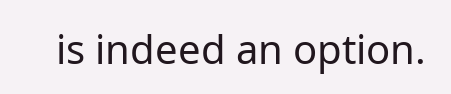is indeed an option.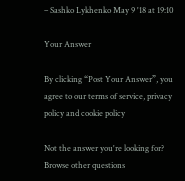– Sashko Lykhenko May 9 '18 at 19:10

Your Answer

By clicking “Post Your Answer”, you agree to our terms of service, privacy policy and cookie policy

Not the answer you're looking for? Browse other questions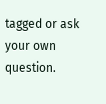tagged or ask your own question.